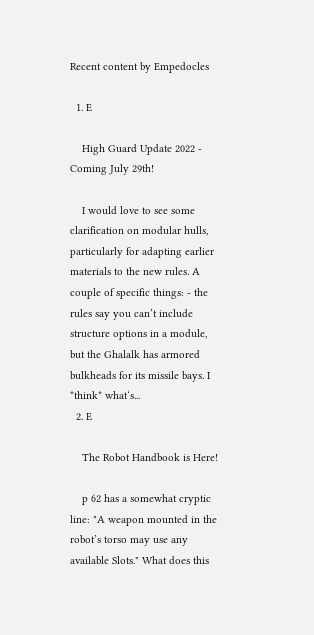Recent content by Empedocles

  1. E

    High Guard Update 2022 - Coming July 29th!

    I would love to see some clarification on modular hulls, particularly for adapting earlier materials to the new rules. A couple of specific things: - the rules say you can’t include structure options in a module, but the Ghalalk has armored bulkheads for its missile bays. I *think* what‘s...
  2. E

    The Robot Handbook is Here!

    p 62 has a somewhat cryptic line: "A weapon mounted in the robot’s torso may use any available Slots." What does this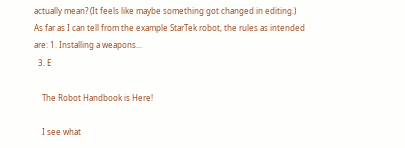actually mean? (It feels like maybe something got changed in editing.) As far as I can tell from the example StarTek robot, the rules as intended are: 1. Installing a weapons...
  3. E

    The Robot Handbook is Here!

    I see what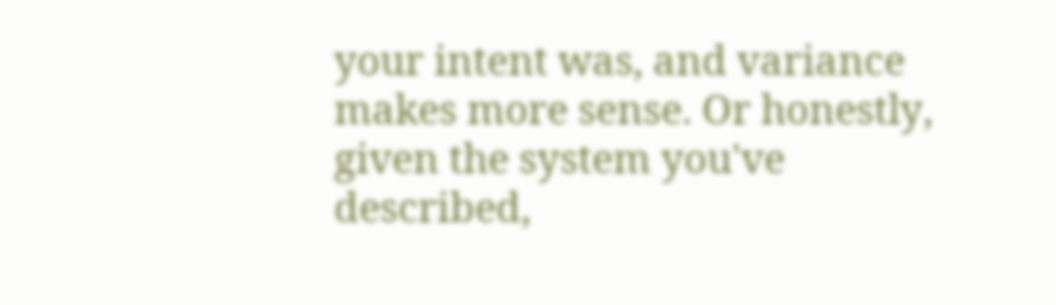your intent was, and variance makes more sense. Or honestly, given the system you've described,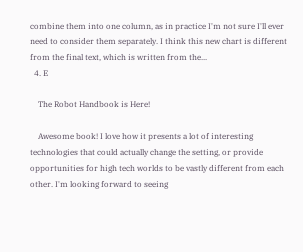combine them into one column, as in practice I'm not sure I'll ever need to consider them separately. I think this new chart is different from the final text, which is written from the...
  4. E

    The Robot Handbook is Here!

    Awesome book! I love how it presents a lot of interesting technologies that could actually change the setting, or provide opportunities for high tech worlds to be vastly different from each other. I'm looking forward to seeing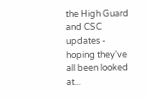the High Guard and CSC updates - hoping they've all been looked at...